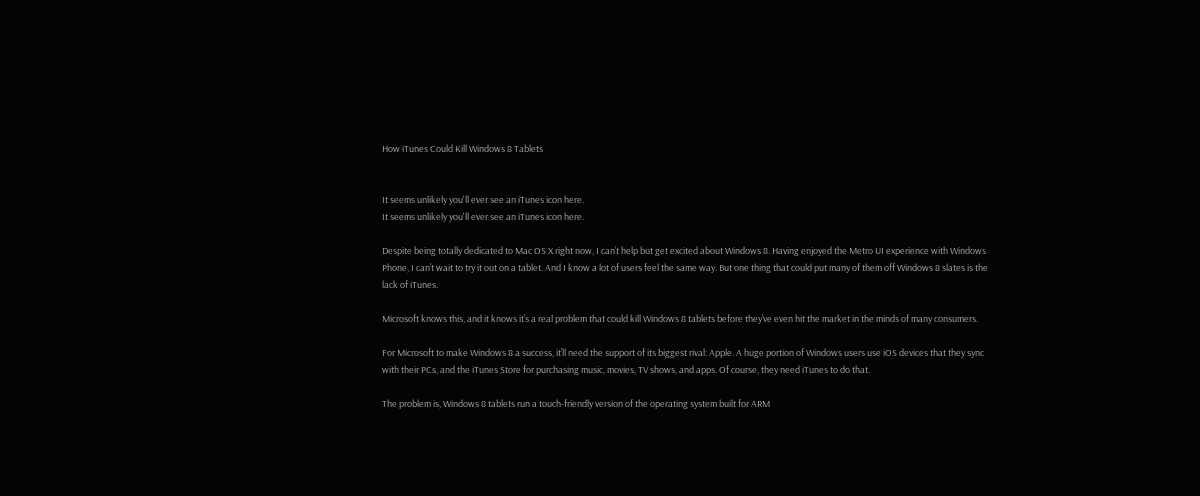How iTunes Could Kill Windows 8 Tablets


It seems unlikely you'll ever see an iTunes icon here.
It seems unlikely you'll ever see an iTunes icon here.

Despite being totally dedicated to Mac OS X right now, I can’t help but get excited about Windows 8. Having enjoyed the Metro UI experience with Windows Phone, I can’t wait to try it out on a tablet. And I know a lot of users feel the same way. But one thing that could put many of them off Windows 8 slates is the lack of iTunes.

Microsoft knows this, and it knows it’s a real problem that could kill Windows 8 tablets before they’ve even hit the market in the minds of many consumers.

For Microsoft to make Windows 8 a success, it’ll need the support of its biggest rival: Apple. A huge portion of Windows users use iOS devices that they sync with their PCs, and the iTunes Store for purchasing music, movies, TV shows, and apps. Of course, they need iTunes to do that.

The problem is, Windows 8 tablets run a touch-friendly version of the operating system built for ARM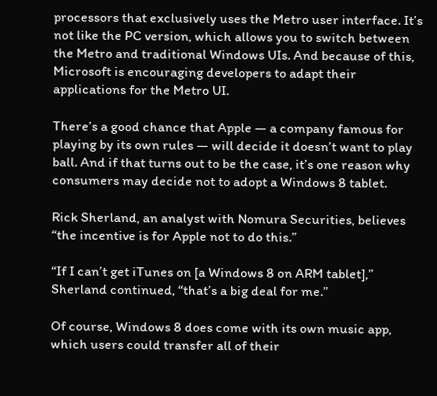processors that exclusively uses the Metro user interface. It’s not like the PC version, which allows you to switch between the Metro and traditional Windows UIs. And because of this, Microsoft is encouraging developers to adapt their applications for the Metro UI.

There’s a good chance that Apple — a company famous for playing by its own rules — will decide it doesn’t want to play ball. And if that turns out to be the case, it’s one reason why consumers may decide not to adopt a Windows 8 tablet.

Rick Sherland, an analyst with Nomura Securities, believes “the incentive is for Apple not to do this.”

“If I can’t get iTunes on [a Windows 8 on ARM tablet],” Sherland continued, “that’s a big deal for me.”

Of course, Windows 8 does come with its own music app, which users could transfer all of their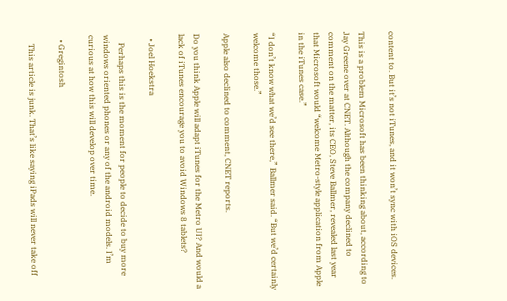content to. But it’s not iTunes, and it won’t sync with iOS devices.

This is a problem Microsoft has been thinking about, according to Jay Greene over at CNET. Although the company declined to comment on the matter, its CEO, Steve Ballmer, revealed last year that Microsoft would “welcome Metro-style application from Apple in the iTunes case.”

“I don’t know what we’d see there,” Ballmer said. “But we’d certainly welcome those.”

Apple also declined to comment, CNET reports.

Do you think Apple will adapt iTunes for the Metro UI? And would a lack of iTunes encourage you to avoid Windows 8 tablets?

  • Joel Hoekstra

    Perhaps this is the moment for people to decide to buy more windows oriented phones or any of the android models. I’m curious at how this will develop over time.

  • Gregintosh

    This article is junk. That’s like saying iPads will never take off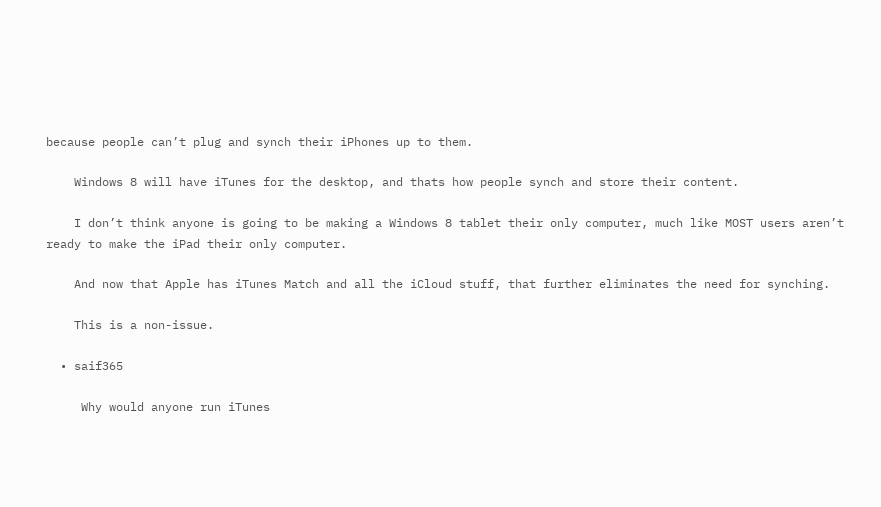because people can’t plug and synch their iPhones up to them.

    Windows 8 will have iTunes for the desktop, and thats how people synch and store their content.

    I don’t think anyone is going to be making a Windows 8 tablet their only computer, much like MOST users aren’t ready to make the iPad their only computer.

    And now that Apple has iTunes Match and all the iCloud stuff, that further eliminates the need for synching.

    This is a non-issue.

  • saif365

     Why would anyone run iTunes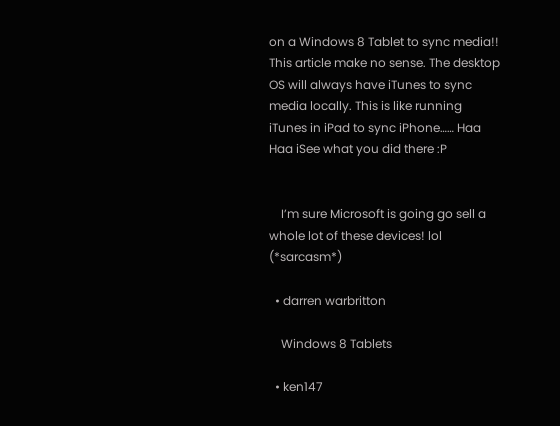on a Windows 8 Tablet to sync media!! This article make no sense. The desktop OS will always have iTunes to sync media locally. This is like running iTunes in iPad to sync iPhone…… Haa Haa iSee what you did there :P


    I’m sure Microsoft is going go sell a whole lot of these devices! lol (*sarcasm*)

  • darren warbritton

    Windows 8 Tablets

  • ken147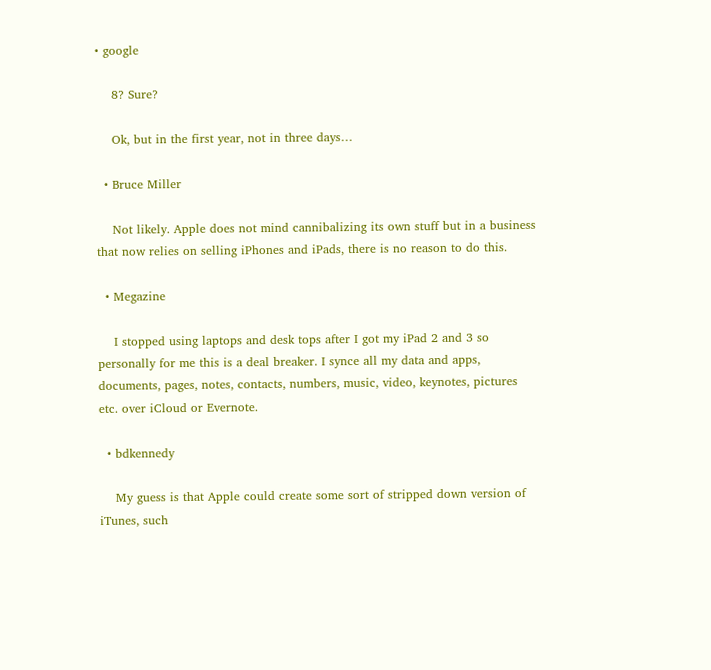• google

    8? Sure?

    Ok, but in the first year, not in three days…

  • Bruce Miller

    Not likely. Apple does not mind cannibalizing its own stuff but in a business that now relies on selling iPhones and iPads, there is no reason to do this.

  • Megazine

    I stopped using laptops and desk tops after I got my iPad 2 and 3 so personally for me this is a deal breaker. I synce all my data and apps, documents, pages, notes, contacts, numbers, music, video, keynotes, pictures etc. over iCloud or Evernote.

  • bdkennedy

    My guess is that Apple could create some sort of stripped down version of iTunes, such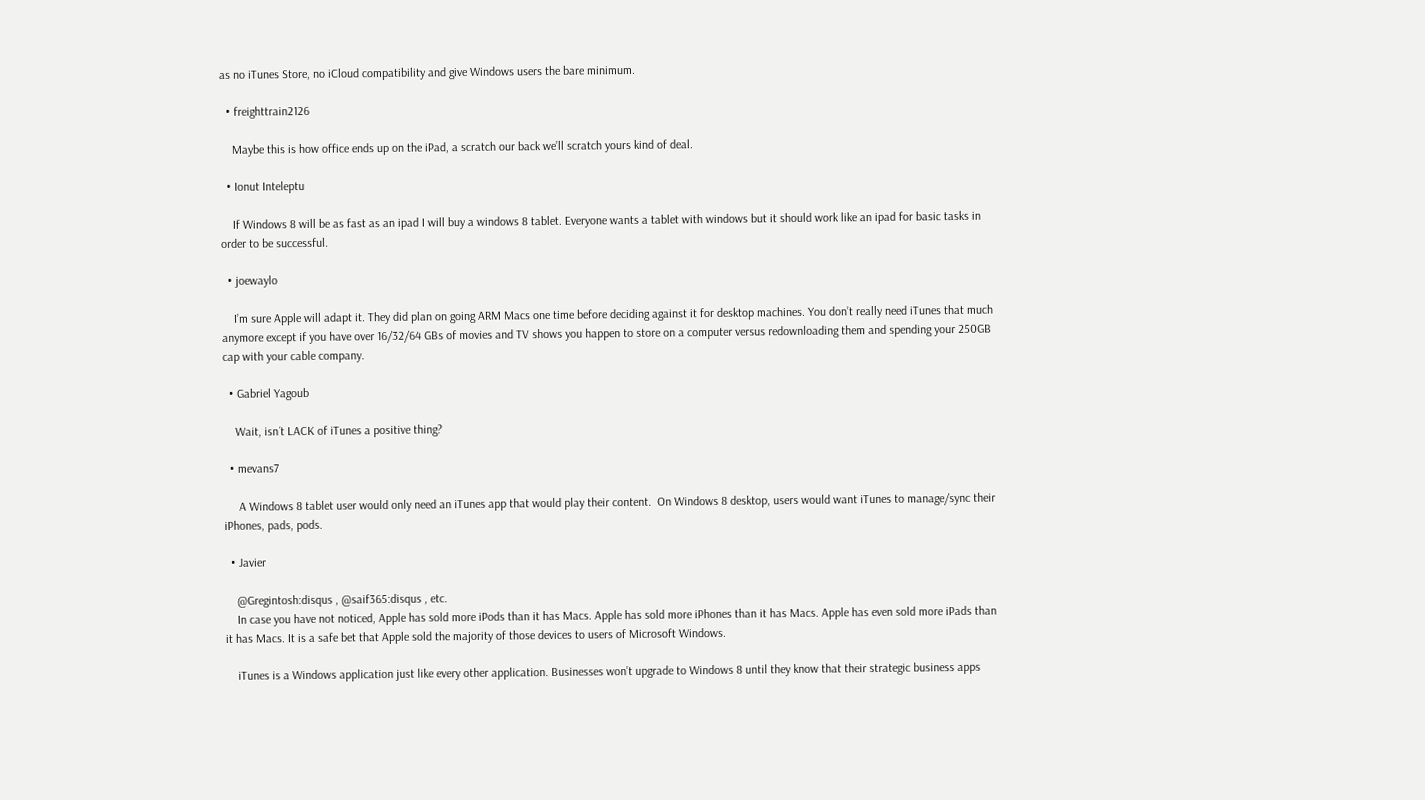as no iTunes Store, no iCloud compatibility and give Windows users the bare minimum.

  • freighttrain2126

    Maybe this is how office ends up on the iPad, a scratch our back we’ll scratch yours kind of deal.

  • Ionut Inteleptu

    If Windows 8 will be as fast as an ipad I will buy a windows 8 tablet. Everyone wants a tablet with windows but it should work like an ipad for basic tasks in order to be successful.

  • joewaylo

    I’m sure Apple will adapt it. They did plan on going ARM Macs one time before deciding against it for desktop machines. You don’t really need iTunes that much anymore except if you have over 16/32/64 GBs of movies and TV shows you happen to store on a computer versus redownloading them and spending your 250GB cap with your cable company.

  • Gabriel Yagoub

    Wait, isn´t LACK of iTunes a positive thing?

  • mevans7

     A Windows 8 tablet user would only need an iTunes app that would play their content.  On Windows 8 desktop, users would want iTunes to manage/sync their iPhones, pads, pods.

  • Javier

    @Gregintosh:disqus , @saif365:disqus , etc.
    In case you have not noticed, Apple has sold more iPods than it has Macs. Apple has sold more iPhones than it has Macs. Apple has even sold more iPads than it has Macs. It is a safe bet that Apple sold the majority of those devices to users of Microsoft Windows.

    iTunes is a Windows application just like every other application. Businesses won’t upgrade to Windows 8 until they know that their strategic business apps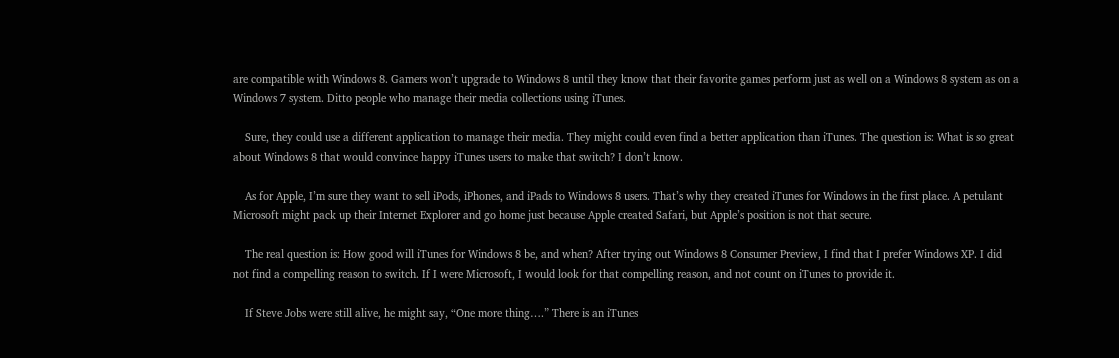are compatible with Windows 8. Gamers won’t upgrade to Windows 8 until they know that their favorite games perform just as well on a Windows 8 system as on a Windows 7 system. Ditto people who manage their media collections using iTunes.

    Sure, they could use a different application to manage their media. They might could even find a better application than iTunes. The question is: What is so great about Windows 8 that would convince happy iTunes users to make that switch? I don’t know.

    As for Apple, I’m sure they want to sell iPods, iPhones, and iPads to Windows 8 users. That’s why they created iTunes for Windows in the first place. A petulant Microsoft might pack up their Internet Explorer and go home just because Apple created Safari, but Apple’s position is not that secure.

    The real question is: How good will iTunes for Windows 8 be, and when? After trying out Windows 8 Consumer Preview, I find that I prefer Windows XP. I did not find a compelling reason to switch. If I were Microsoft, I would look for that compelling reason, and not count on iTunes to provide it.

    If Steve Jobs were still alive, he might say, “One more thing….” There is an iTunes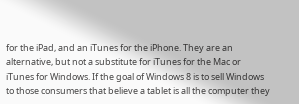for the iPad, and an iTunes for the iPhone. They are an alternative, but not a substitute for iTunes for the Mac or iTunes for Windows. If the goal of Windows 8 is to sell Windows to those consumers that believe a tablet is all the computer they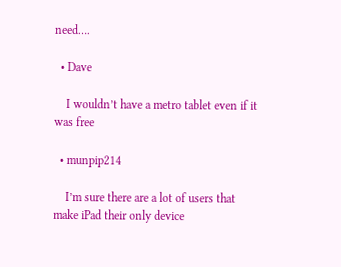need….

  • Dave

    I wouldn’t have a metro tablet even if it was free

  • munpip214

    I’m sure there are a lot of users that make iPad their only device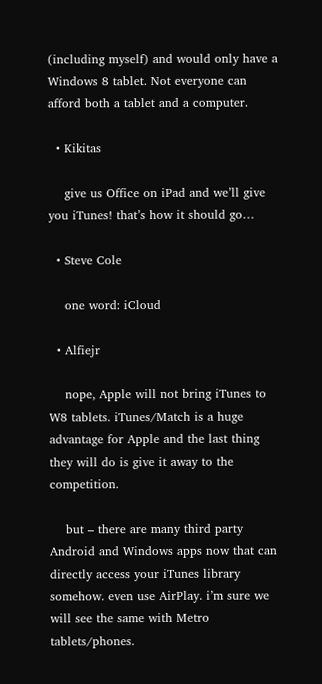(including myself) and would only have a Windows 8 tablet. Not everyone can afford both a tablet and a computer.

  • Kikitas

    give us Office on iPad and we’ll give you iTunes! that’s how it should go…

  • Steve Cole

    one word: iCloud

  • Alfiejr

    nope, Apple will not bring iTunes to W8 tablets. iTunes/Match is a huge advantage for Apple and the last thing they will do is give it away to the competition.

    but – there are many third party Android and Windows apps now that can directly access your iTunes library somehow. even use AirPlay. i’m sure we will see the same with Metro tablets/phones.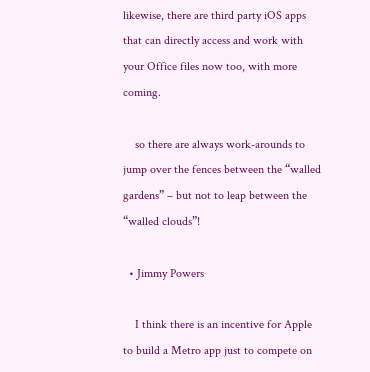likewise, there are third party iOS apps that can directly access and work with your Office files now too, with more coming.

    so there are always work-arounds to jump over the fences between the “walled gardens” – but not to leap between the “walled clouds”!

  • Jimmy Powers

    I think there is an incentive for Apple to build a Metro app just to compete on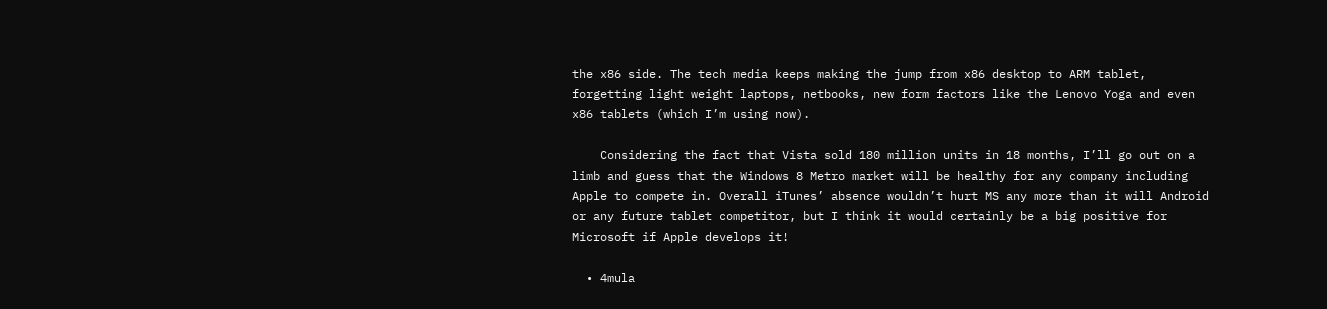the x86 side. The tech media keeps making the jump from x86 desktop to ARM tablet, forgetting light weight laptops, netbooks, new form factors like the Lenovo Yoga and even x86 tablets (which I’m using now).

    Considering the fact that Vista sold 180 million units in 18 months, I’ll go out on a limb and guess that the Windows 8 Metro market will be healthy for any company including Apple to compete in. Overall iTunes’ absence wouldn’t hurt MS any more than it will Android or any future tablet competitor, but I think it would certainly be a big positive for Microsoft if Apple develops it!

  • 4mula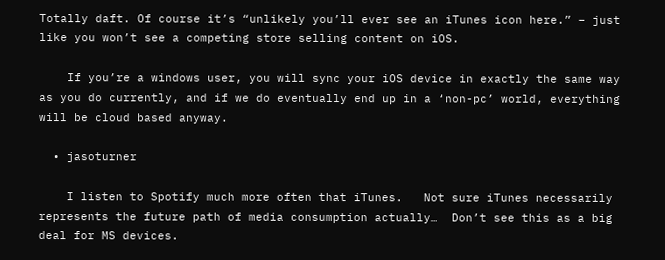Totally daft. Of course it’s “unlikely you’ll ever see an iTunes icon here.” – just like you won’t see a competing store selling content on iOS.

    If you’re a windows user, you will sync your iOS device in exactly the same way as you do currently, and if we do eventually end up in a ‘non-pc’ world, everything will be cloud based anyway.

  • jasoturner

    I listen to Spotify much more often that iTunes.   Not sure iTunes necessarily represents the future path of media consumption actually…  Don’t see this as a big deal for MS devices.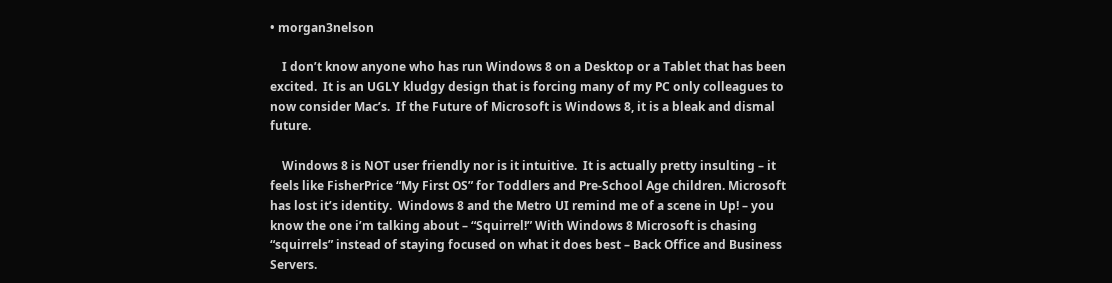• morgan3nelson

    I don’t know anyone who has run Windows 8 on a Desktop or a Tablet that has been excited.  It is an UGLY kludgy design that is forcing many of my PC only colleagues to now consider Mac’s.  If the Future of Microsoft is Windows 8, it is a bleak and dismal future.

    Windows 8 is NOT user friendly nor is it intuitive.  It is actually pretty insulting – it feels like FisherPrice “My First OS” for Toddlers and Pre-School Age children. Microsoft has lost it’s identity.  Windows 8 and the Metro UI remind me of a scene in Up! – you know the one i’m talking about – “Squirrel!” With Windows 8 Microsoft is chasing “squirrels” instead of staying focused on what it does best – Back Office and Business Servers.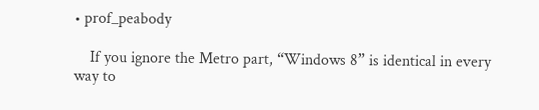• prof_peabody

    If you ignore the Metro part, “Windows 8” is identical in every way to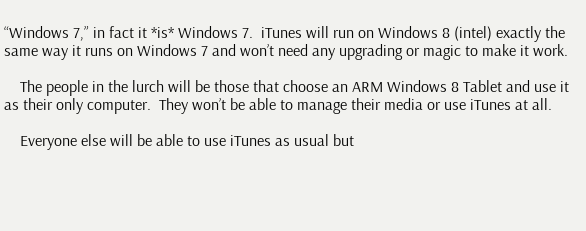“Windows 7,” in fact it *is* Windows 7.  iTunes will run on Windows 8 (intel) exactly the same way it runs on Windows 7 and won’t need any upgrading or magic to make it work.

    The people in the lurch will be those that choose an ARM Windows 8 Tablet and use it as their only computer.  They won’t be able to manage their media or use iTunes at all.

    Everyone else will be able to use iTunes as usual but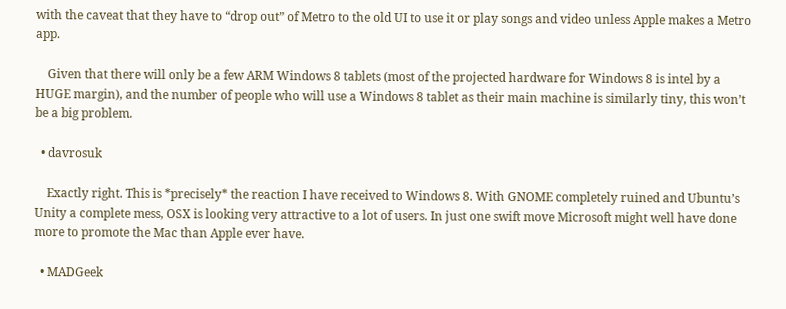with the caveat that they have to “drop out” of Metro to the old UI to use it or play songs and video unless Apple makes a Metro app.

    Given that there will only be a few ARM Windows 8 tablets (most of the projected hardware for Windows 8 is intel by a HUGE margin), and the number of people who will use a Windows 8 tablet as their main machine is similarly tiny, this won’t be a big problem.

  • davrosuk

    Exactly right. This is *precisely* the reaction I have received to Windows 8. With GNOME completely ruined and Ubuntu’s Unity a complete mess, OSX is looking very attractive to a lot of users. In just one swift move Microsoft might well have done more to promote the Mac than Apple ever have.

  • MADGeek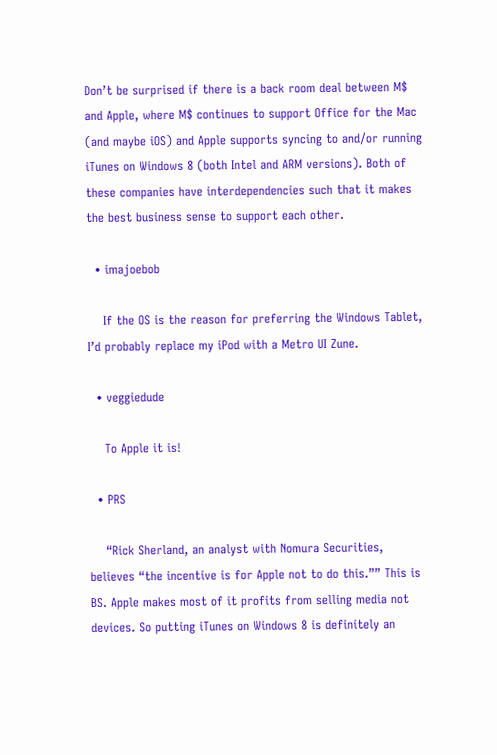Don’t be surprised if there is a back room deal between M$ and Apple, where M$ continues to support Office for the Mac (and maybe iOS) and Apple supports syncing to and/or running iTunes on Windows 8 (both Intel and ARM versions). Both of these companies have interdependencies such that it makes the best business sense to support each other.

  • imajoebob

    If the OS is the reason for preferring the Windows Tablet,  I’d probably replace my iPod with a Metro UI Zune.

  • veggiedude

    To Apple it is!

  • PRS

    “Rick Sherland, an analyst with Nomura Securities, believes “the incentive is for Apple not to do this.”” This is BS. Apple makes most of it profits from selling media not devices. So putting iTunes on Windows 8 is definitely an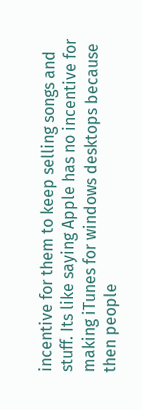incentive for them to keep selling songs and stuff. Its like saying Apple has no incentive for making iTunes for windows desktops because then people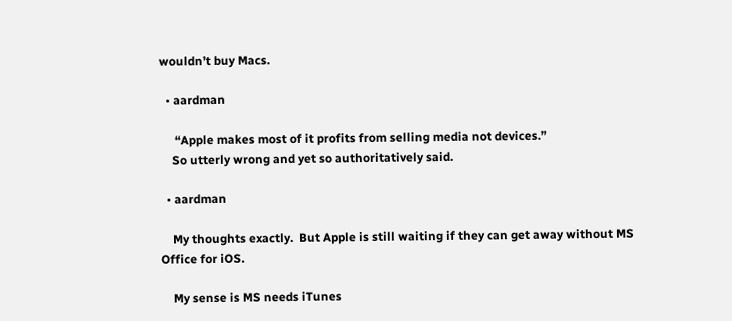wouldn’t buy Macs.

  • aardman

     “Apple makes most of it profits from selling media not devices.”
    So utterly wrong and yet so authoritatively said.

  • aardman

    My thoughts exactly.  But Apple is still waiting if they can get away without MS Office for iOS.

    My sense is MS needs iTunes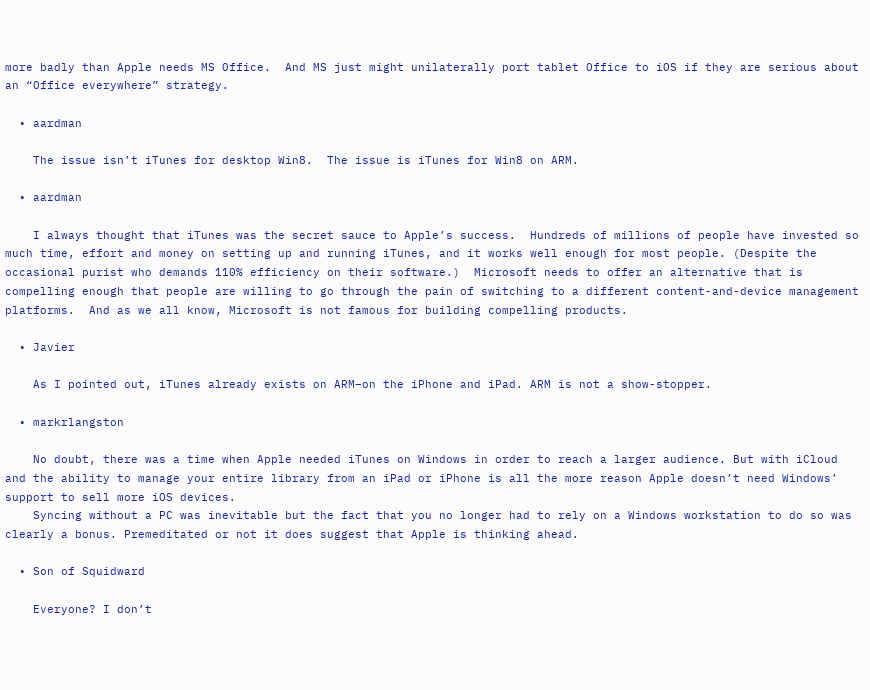more badly than Apple needs MS Office.  And MS just might unilaterally port tablet Office to iOS if they are serious about an “Office everywhere” strategy.

  • aardman

    The issue isn’t iTunes for desktop Win8.  The issue is iTunes for Win8 on ARM.

  • aardman

    I always thought that iTunes was the secret sauce to Apple’s success.  Hundreds of millions of people have invested so much time, effort and money on setting up and running iTunes, and it works well enough for most people. (Despite the occasional purist who demands 110% efficiency on their software.)  Microsoft needs to offer an alternative that is compelling enough that people are willing to go through the pain of switching to a different content-and-device management platforms.  And as we all know, Microsoft is not famous for building compelling products.

  • Javier

    As I pointed out, iTunes already exists on ARM–on the iPhone and iPad. ARM is not a show-stopper.

  • markrlangston

    No doubt, there was a time when Apple needed iTunes on Windows in order to reach a larger audience. But with iCloud and the ability to manage your entire library from an iPad or iPhone is all the more reason Apple doesn’t need Windows’ support to sell more iOS devices.
    Syncing without a PC was inevitable but the fact that you no longer had to rely on a Windows workstation to do so was clearly a bonus. Premeditated or not it does suggest that Apple is thinking ahead.

  • Son of Squidward

    Everyone? I don’t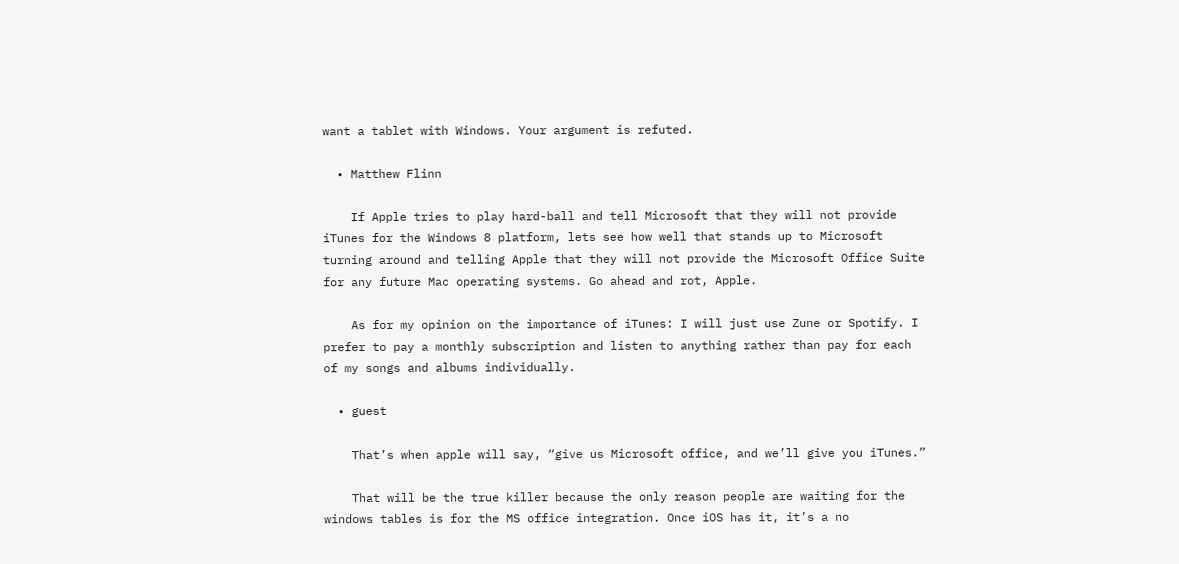want a tablet with Windows. Your argument is refuted.

  • Matthew Flinn

    If Apple tries to play hard-ball and tell Microsoft that they will not provide iTunes for the Windows 8 platform, lets see how well that stands up to Microsoft turning around and telling Apple that they will not provide the Microsoft Office Suite for any future Mac operating systems. Go ahead and rot, Apple.

    As for my opinion on the importance of iTunes: I will just use Zune or Spotify. I prefer to pay a monthly subscription and listen to anything rather than pay for each of my songs and albums individually.

  • guest

    That’s when apple will say, “give us Microsoft office, and we’ll give you iTunes.”

    That will be the true killer because the only reason people are waiting for the windows tables is for the MS office integration. Once iOS has it, it’s a no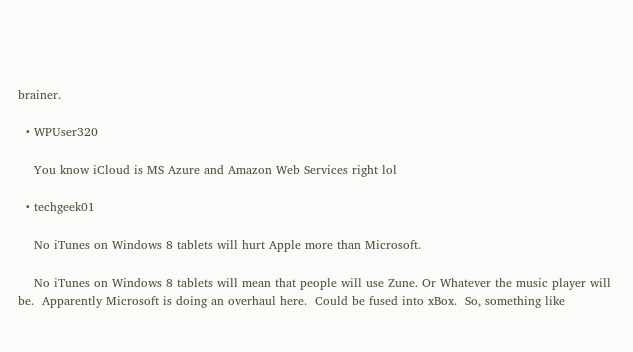brainer.

  • WPUser320

    You know iCloud is MS Azure and Amazon Web Services right lol

  • techgeek01

    No iTunes on Windows 8 tablets will hurt Apple more than Microsoft.

    No iTunes on Windows 8 tablets will mean that people will use Zune. Or Whatever the music player will be.  Apparently Microsoft is doing an overhaul here.  Could be fused into xBox.  So, something like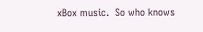xBox music.  So who knows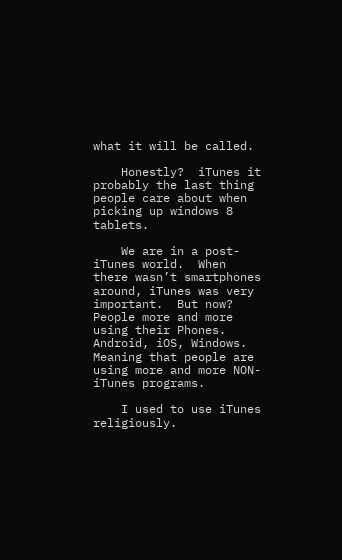what it will be called.

    Honestly?  iTunes it probably the last thing people care about when picking up windows 8 tablets.

    We are in a post-iTunes world.  When there wasn’t smartphones around, iTunes was very important.  But now?  People more and more using their Phones.  Android, iOS, Windows.  Meaning that people are using more and more NON-iTunes programs.

    I used to use iTunes religiously.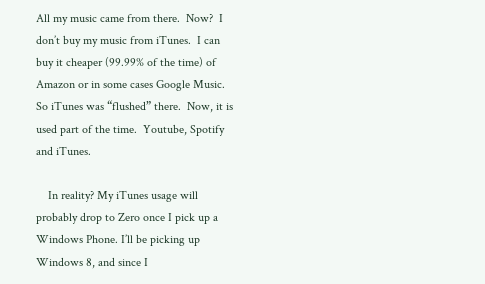All my music came from there.  Now?  I don’t buy my music from iTunes.  I can buy it cheaper (99.99% of the time) of Amazon or in some cases Google Music.  So iTunes was “flushed” there.  Now, it is used part of the time.  Youtube, Spotify and iTunes.

    In reality? My iTunes usage will probably drop to Zero once I pick up a Windows Phone. I’ll be picking up Windows 8, and since I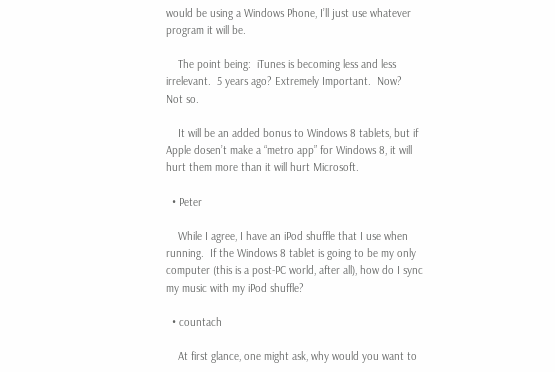would be using a Windows Phone, I’ll just use whatever program it will be.

    The point being:  iTunes is becoming less and less irrelevant.  5 years ago? Extremely Important.  Now?  Not so.

    It will be an added bonus to Windows 8 tablets, but if Apple dosen’t make a “metro app” for Windows 8, it will hurt them more than it will hurt Microsoft.

  • Peter

    While I agree, I have an iPod shuffle that I use when running.  If the Windows 8 tablet is going to be my only computer (this is a post-PC world, after all), how do I sync my music with my iPod shuffle?

  • countach

    At first glance, one might ask, why would you want to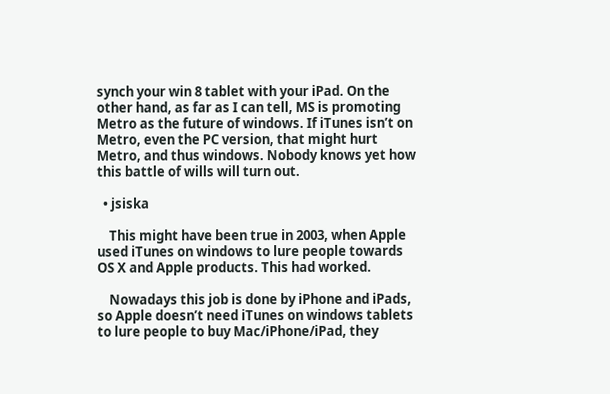synch your win 8 tablet with your iPad. On the other hand, as far as I can tell, MS is promoting Metro as the future of windows. If iTunes isn’t on Metro, even the PC version, that might hurt Metro, and thus windows. Nobody knows yet how this battle of wills will turn out.

  • jsiska

    This might have been true in 2003, when Apple used iTunes on windows to lure people towards OS X and Apple products. This had worked.

    Nowadays this job is done by iPhone and iPads, so Apple doesn’t need iTunes on windows tablets to lure people to buy Mac/iPhone/iPad, they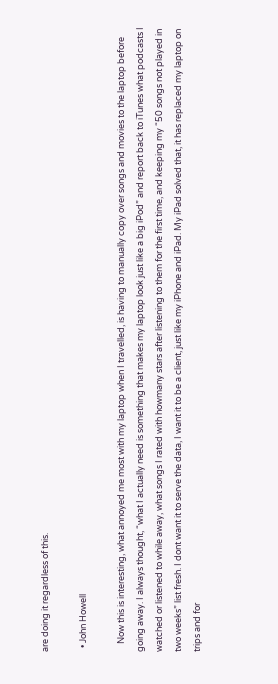are doing it regardless of this.

  • John Howell

    Now this is interesting, what annoyed me most with my laptop when I travelled, is having to manually copy over songs and movies to the laptop before going away. I always thought, “what I actually need is something that makes my laptop look just like a big iPod” and report back to iTunes what podcasts I watched or listened to while away, what songs I rated with howmany stars after listening to them for the first time, and keeping my “50 songs not played in two weeks” list fresh. I dont want it to serve the data, I want it to be a client, just like my iPhone and iPad. My iPad solved that, it has replaced my laptop on trips and for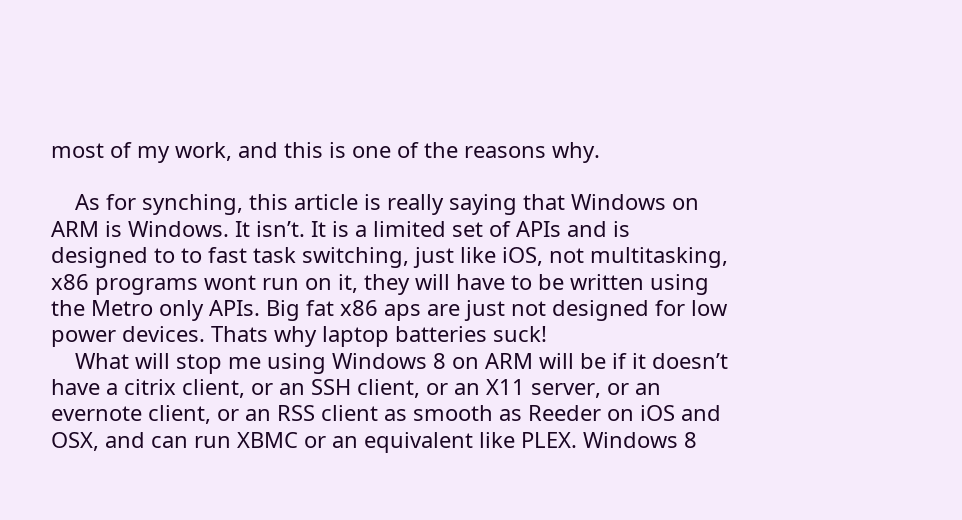most of my work, and this is one of the reasons why.

    As for synching, this article is really saying that Windows on ARM is Windows. It isn’t. It is a limited set of APIs and is designed to to fast task switching, just like iOS, not multitasking, x86 programs wont run on it, they will have to be written using the Metro only APIs. Big fat x86 aps are just not designed for low power devices. Thats why laptop batteries suck!
    What will stop me using Windows 8 on ARM will be if it doesn’t have a citrix client, or an SSH client, or an X11 server, or an evernote client, or an RSS client as smooth as Reeder on iOS and OSX, and can run XBMC or an equivalent like PLEX. Windows 8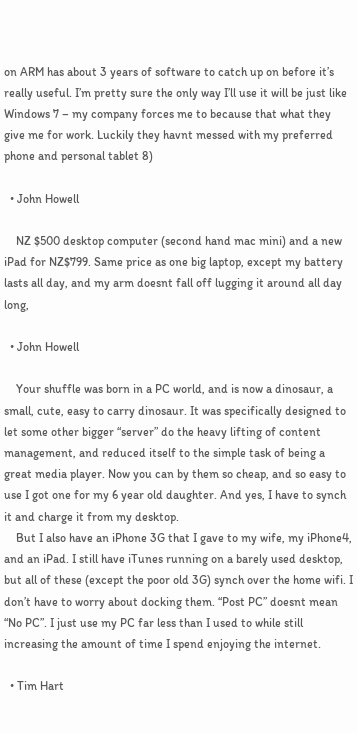on ARM has about 3 years of software to catch up on before it’s really useful. I’m pretty sure the only way I’ll use it will be just like Windows 7 – my company forces me to because that what they give me for work. Luckily they havnt messed with my preferred phone and personal tablet 8)

  • John Howell

    NZ $500 desktop computer (second hand mac mini) and a new iPad for NZ$799. Same price as one big laptop, except my battery lasts all day, and my arm doesnt fall off lugging it around all day long,

  • John Howell

    Your shuffle was born in a PC world, and is now a dinosaur, a small, cute, easy to carry dinosaur. It was specifically designed to let some other bigger “server” do the heavy lifting of content management, and reduced itself to the simple task of being a great media player. Now you can by them so cheap, and so easy to use I got one for my 6 year old daughter. And yes, I have to synch it and charge it from my desktop.
    But I also have an iPhone 3G that I gave to my wife, my iPhone4, and an iPad. I still have iTunes running on a barely used desktop, but all of these (except the poor old 3G) synch over the home wifi. I don’t have to worry about docking them. “Post PC” doesnt mean “No PC”. I just use my PC far less than I used to while still increasing the amount of time I spend enjoying the internet.

  • Tim Hart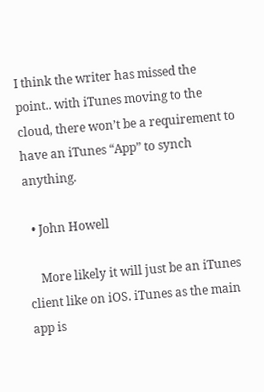I think the writer has missed the point.. with iTunes moving to the cloud, there won’t be a requirement to have an iTunes “App” to synch anything.

  • John Howell

    More likely it will just be an iTunes client like on iOS. iTunes as the main app is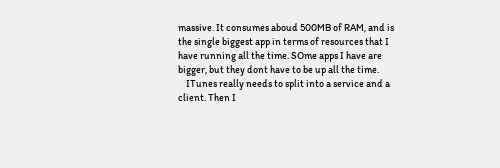massive. It consumes aboud 500MB of RAM, and is the single biggest app in terms of resources that I have running all the time. SOme apps I have are bigger, but they dont have to be up all the time.
    ITunes really needs to split into a service and a client. Then I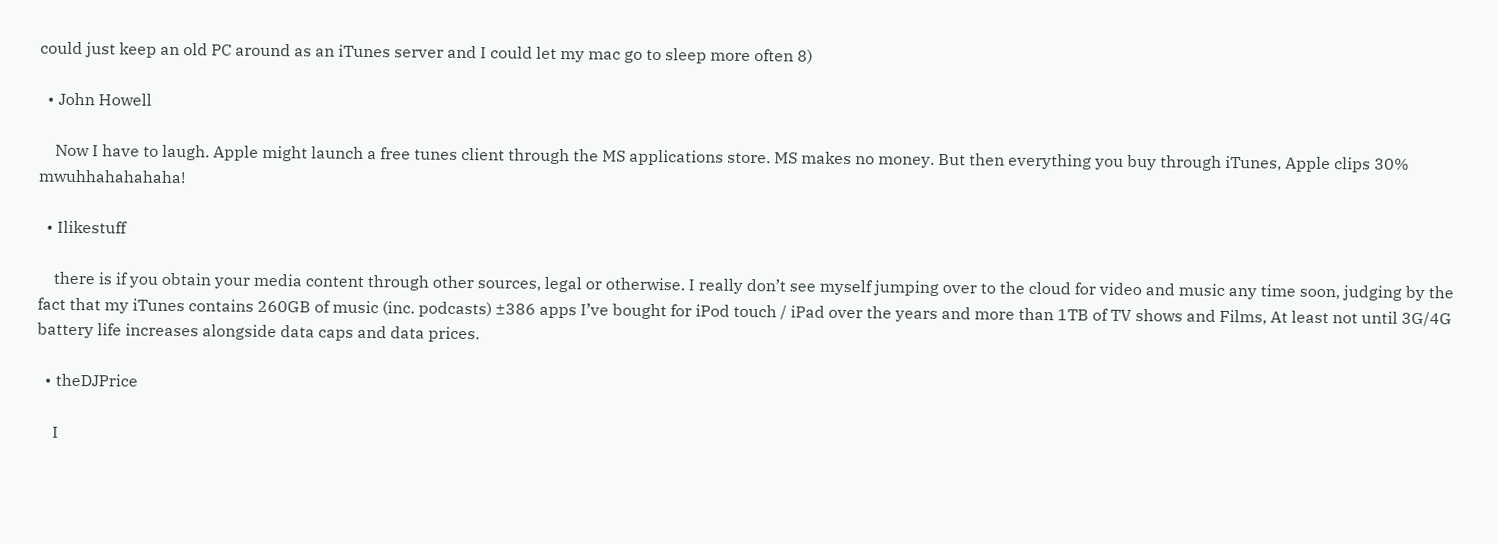could just keep an old PC around as an iTunes server and I could let my mac go to sleep more often 8)

  • John Howell

    Now I have to laugh. Apple might launch a free tunes client through the MS applications store. MS makes no money. But then everything you buy through iTunes, Apple clips 30% mwuhhahahahaha!

  • Ilikestuff

    there is if you obtain your media content through other sources, legal or otherwise. I really don’t see myself jumping over to the cloud for video and music any time soon, judging by the fact that my iTunes contains 260GB of music (inc. podcasts) ±386 apps I’ve bought for iPod touch / iPad over the years and more than 1TB of TV shows and Films, At least not until 3G/4G battery life increases alongside data caps and data prices.

  • theDJPrice

    I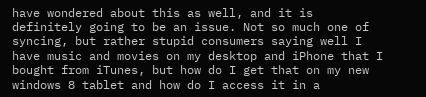have wondered about this as well, and it is definitely going to be an issue. Not so much one of syncing, but rather stupid consumers saying well I have music and movies on my desktop and iPhone that I bought from iTunes, but how do I get that on my new windows 8 tablet and how do I access it in a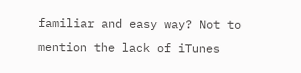familiar and easy way? Not to mention the lack of iTunes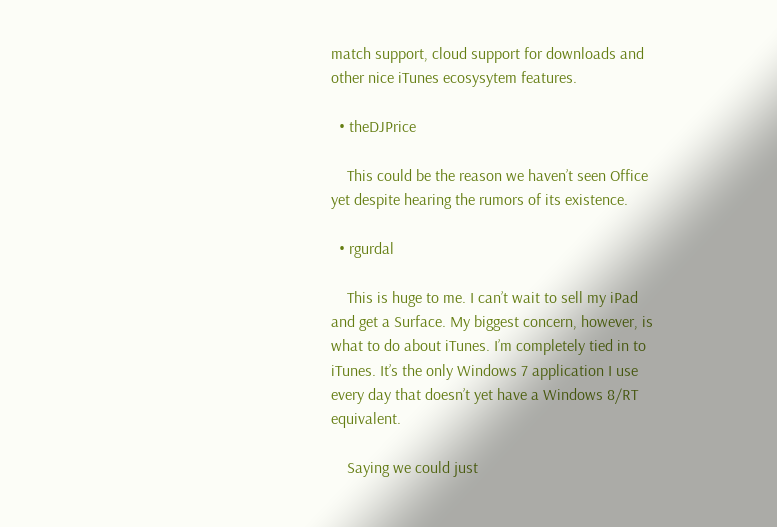match support, cloud support for downloads and other nice iTunes ecosysytem features.

  • theDJPrice

    This could be the reason we haven’t seen Office yet despite hearing the rumors of its existence.

  • rgurdal

    This is huge to me. I can’t wait to sell my iPad and get a Surface. My biggest concern, however, is what to do about iTunes. I’m completely tied in to iTunes. It’s the only Windows 7 application I use every day that doesn’t yet have a Windows 8/RT equivalent.

    Saying we could just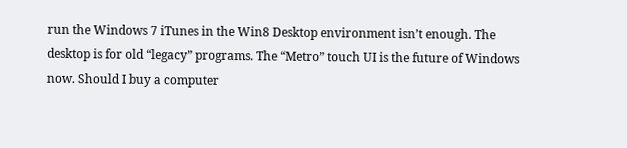run the Windows 7 iTunes in the Win8 Desktop environment isn’t enough. The desktop is for old “legacy” programs. The “Metro” touch UI is the future of Windows now. Should I buy a computer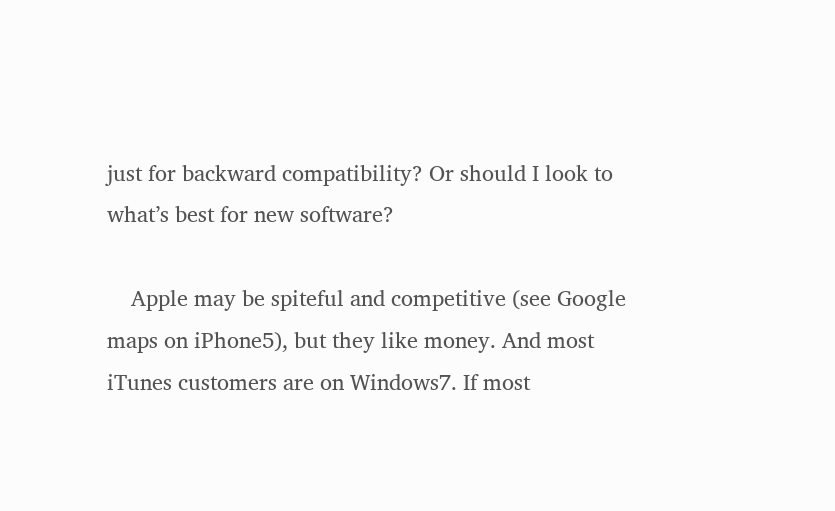just for backward compatibility? Or should I look to what’s best for new software?

    Apple may be spiteful and competitive (see Google maps on iPhone5), but they like money. And most iTunes customers are on Windows7. If most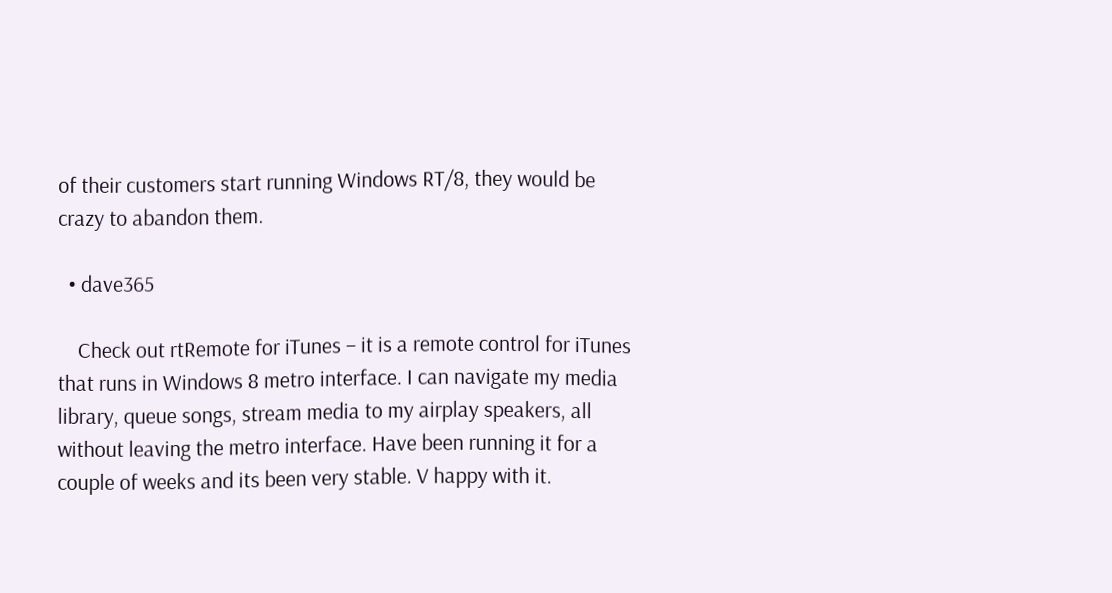of their customers start running Windows RT/8, they would be crazy to abandon them.

  • dave365

    Check out rtRemote for iTunes – it is a remote control for iTunes that runs in Windows 8 metro interface. I can navigate my media library, queue songs, stream media to my airplay speakers, all without leaving the metro interface. Have been running it for a couple of weeks and its been very stable. V happy with it.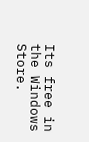Its free in the Windows Store.